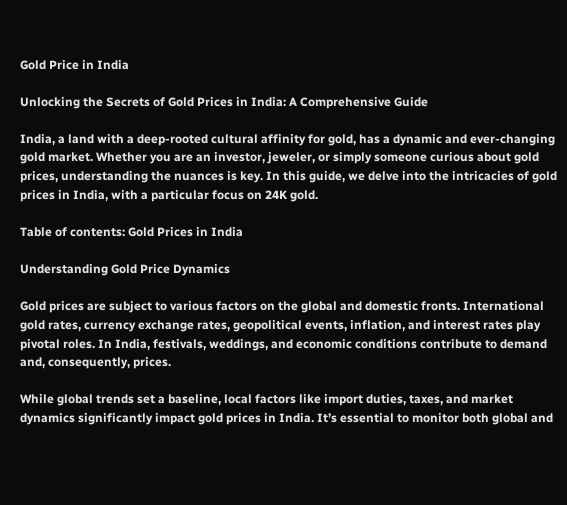Gold Price in India

Unlocking the Secrets of Gold Prices in India: A Comprehensive Guide

India, a land with a deep-rooted cultural affinity for gold, has a dynamic and ever-changing gold market. Whether you are an investor, jeweler, or simply someone curious about gold prices, understanding the nuances is key. In this guide, we delve into the intricacies of gold prices in India, with a particular focus on 24K gold.

Table of contents: Gold Prices in India

Understanding Gold Price Dynamics

Gold prices are subject to various factors on the global and domestic fronts. International gold rates, currency exchange rates, geopolitical events, inflation, and interest rates play pivotal roles. In India, festivals, weddings, and economic conditions contribute to demand and, consequently, prices.

While global trends set a baseline, local factors like import duties, taxes, and market dynamics significantly impact gold prices in India. It’s essential to monitor both global and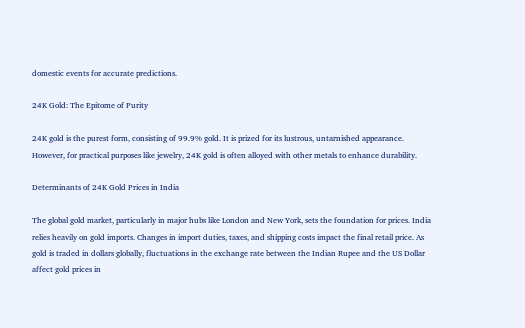domestic events for accurate predictions.

24K Gold: The Epitome of Purity

24K gold is the purest form, consisting of 99.9% gold. It is prized for its lustrous, untarnished appearance. However, for practical purposes like jewelry, 24K gold is often alloyed with other metals to enhance durability.

Determinants of 24K Gold Prices in India

The global gold market, particularly in major hubs like London and New York, sets the foundation for prices. India relies heavily on gold imports. Changes in import duties, taxes, and shipping costs impact the final retail price. As gold is traded in dollars globally, fluctuations in the exchange rate between the Indian Rupee and the US Dollar affect gold prices in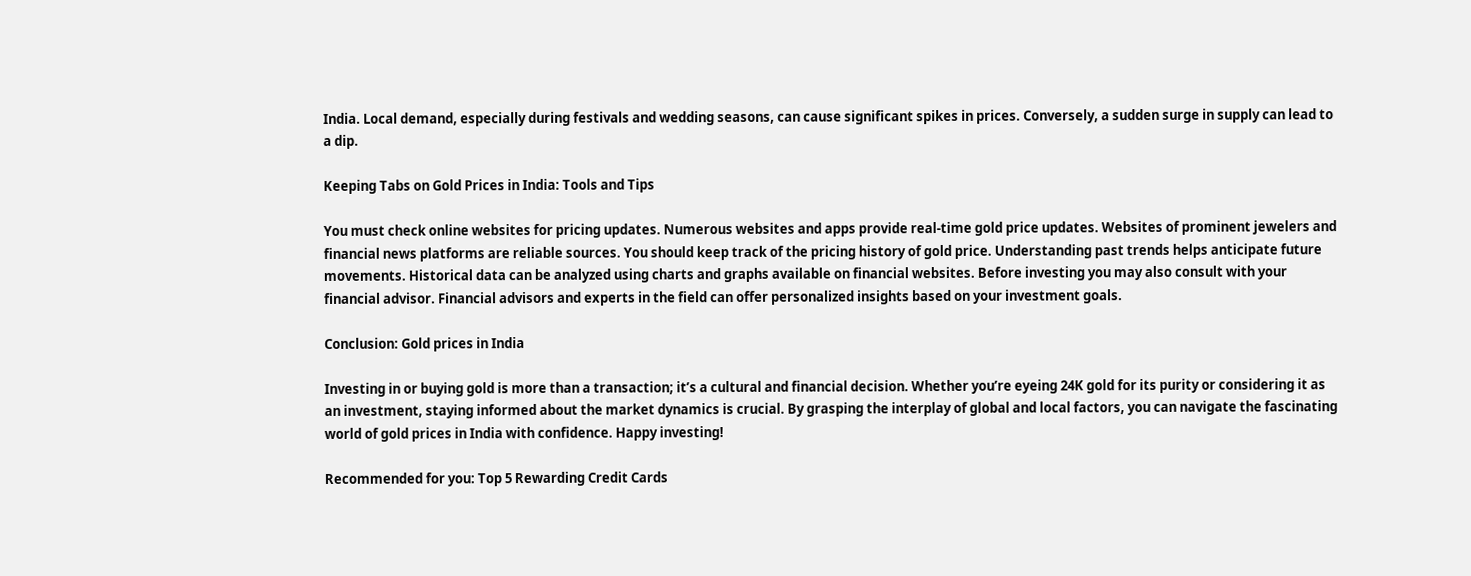India. Local demand, especially during festivals and wedding seasons, can cause significant spikes in prices. Conversely, a sudden surge in supply can lead to a dip.

Keeping Tabs on Gold Prices in India: Tools and Tips

You must check online websites for pricing updates. Numerous websites and apps provide real-time gold price updates. Websites of prominent jewelers and financial news platforms are reliable sources. You should keep track of the pricing history of gold price. Understanding past trends helps anticipate future movements. Historical data can be analyzed using charts and graphs available on financial websites. Before investing you may also consult with your financial advisor. Financial advisors and experts in the field can offer personalized insights based on your investment goals.

Conclusion: Gold prices in India

Investing in or buying gold is more than a transaction; it’s a cultural and financial decision. Whether you’re eyeing 24K gold for its purity or considering it as an investment, staying informed about the market dynamics is crucial. By grasping the interplay of global and local factors, you can navigate the fascinating world of gold prices in India with confidence. Happy investing!

Recommended for you: Top 5 Rewarding Credit Cards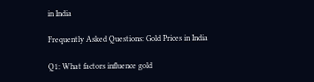in India

Frequently Asked Questions: Gold Prices in India

Q1: What factors influence gold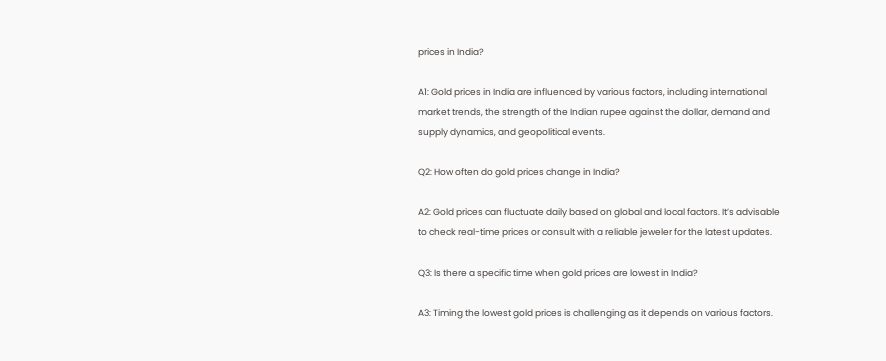prices in India?

A1: Gold prices in India are influenced by various factors, including international market trends, the strength of the Indian rupee against the dollar, demand and supply dynamics, and geopolitical events.

Q2: How often do gold prices change in India?

A2: Gold prices can fluctuate daily based on global and local factors. It’s advisable to check real-time prices or consult with a reliable jeweler for the latest updates.

Q3: Is there a specific time when gold prices are lowest in India?

A3: Timing the lowest gold prices is challenging as it depends on various factors.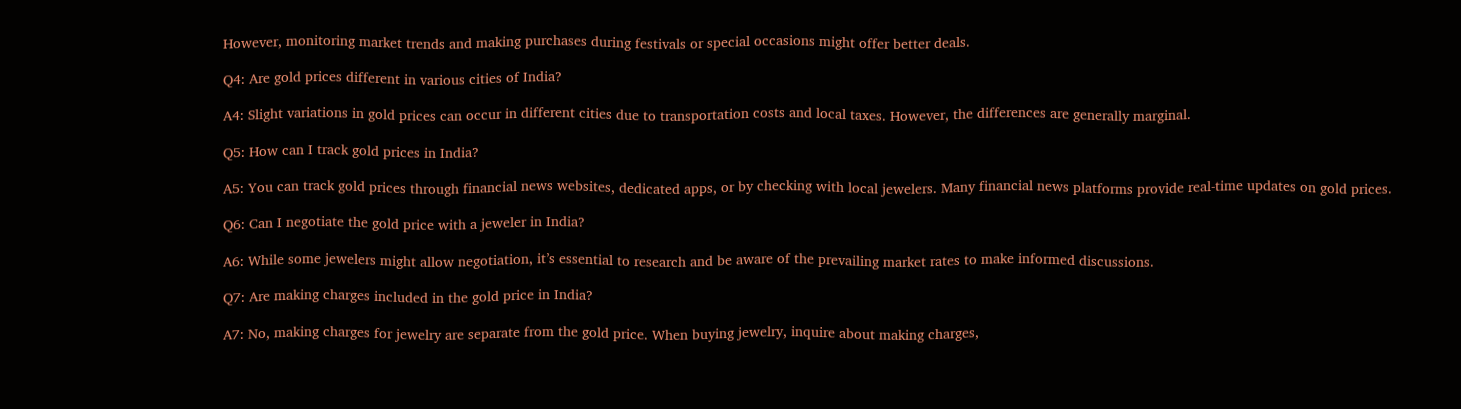However, monitoring market trends and making purchases during festivals or special occasions might offer better deals.

Q4: Are gold prices different in various cities of India?

A4: Slight variations in gold prices can occur in different cities due to transportation costs and local taxes. However, the differences are generally marginal.

Q5: How can I track gold prices in India?

A5: You can track gold prices through financial news websites, dedicated apps, or by checking with local jewelers. Many financial news platforms provide real-time updates on gold prices.

Q6: Can I negotiate the gold price with a jeweler in India?

A6: While some jewelers might allow negotiation, it’s essential to research and be aware of the prevailing market rates to make informed discussions.

Q7: Are making charges included in the gold price in India?

A7: No, making charges for jewelry are separate from the gold price. When buying jewelry, inquire about making charges,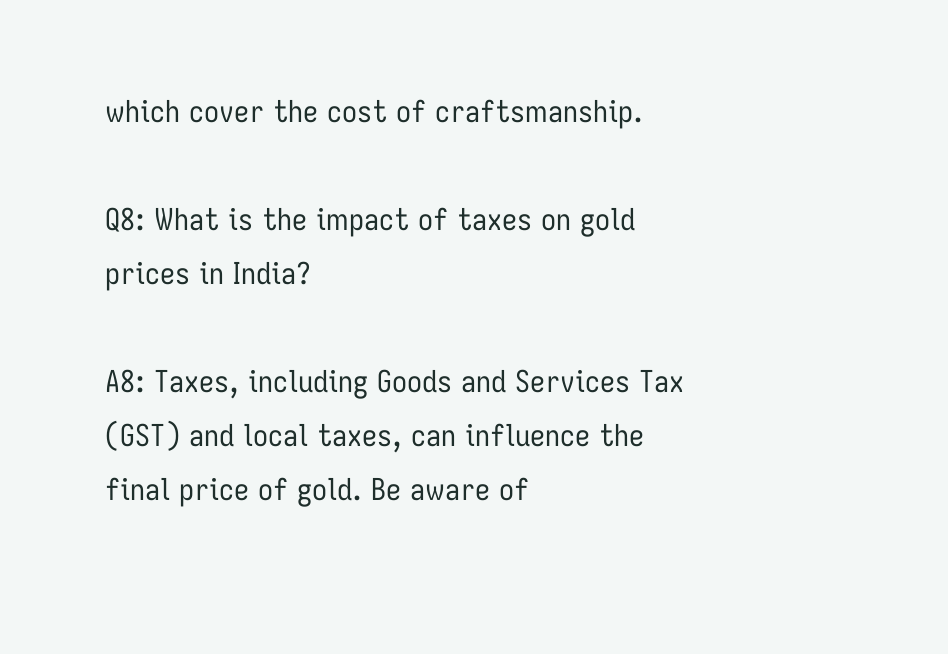which cover the cost of craftsmanship.

Q8: What is the impact of taxes on gold prices in India?

A8: Taxes, including Goods and Services Tax (GST) and local taxes, can influence the final price of gold. Be aware of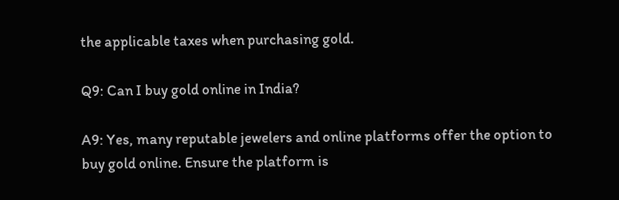the applicable taxes when purchasing gold.

Q9: Can I buy gold online in India?

A9: Yes, many reputable jewelers and online platforms offer the option to buy gold online. Ensure the platform is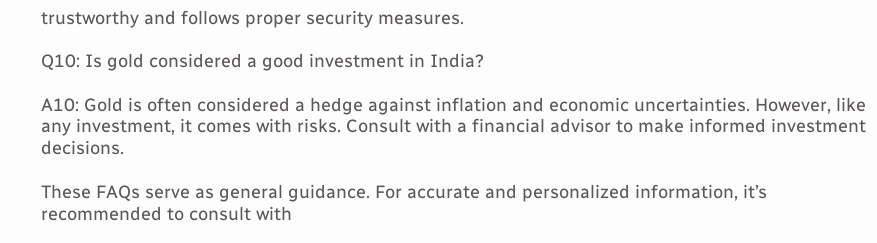trustworthy and follows proper security measures.

Q10: Is gold considered a good investment in India?

A10: Gold is often considered a hedge against inflation and economic uncertainties. However, like any investment, it comes with risks. Consult with a financial advisor to make informed investment decisions.

These FAQs serve as general guidance. For accurate and personalized information, it’s recommended to consult with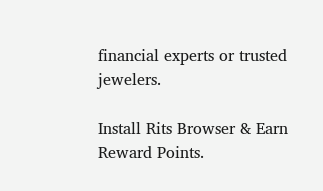financial experts or trusted jewelers.

Install Rits Browser & Earn Reward Points.